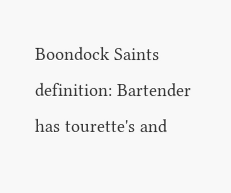Boondock Saints definition: Bartender has tourette's and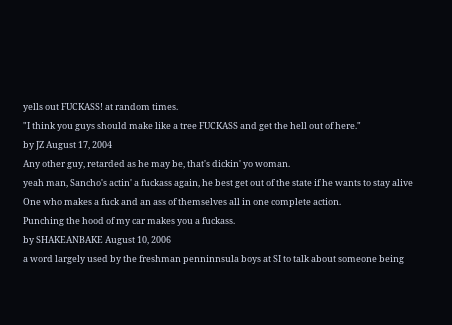yells out FUCKASS! at random times.
"I think you guys should make like a tree FUCKASS and get the hell out of here."
by JZ August 17, 2004
Any other guy, retarded as he may be, that's dickin' yo woman.
yeah man, Sancho's actin' a fuckass again, he best get out of the state if he wants to stay alive
One who makes a fuck and an ass of themselves all in one complete action.
Punching the hood of my car makes you a fuckass.
by SHAKEANBAKE August 10, 2006
a word largely used by the freshman penninnsula boys at SI to talk about someone being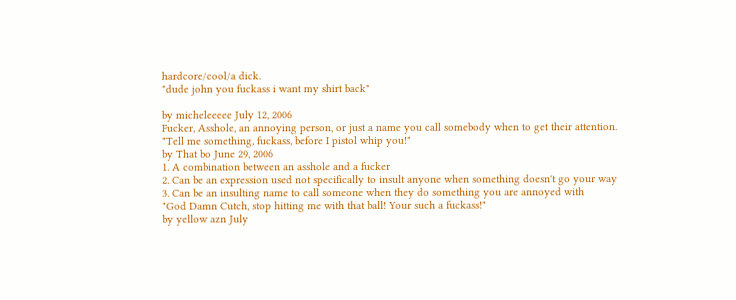hardcore/cool/a dick.
"dude john you fuckass i want my shirt back"

by micheleeeee July 12, 2006
Fucker, Asshole, an annoying person, or just a name you call somebody when to get their attention.
"Tell me something, fuckass, before I pistol whip you!"
by That bo June 29, 2006
1. A combination between an asshole and a fucker
2. Can be an expression used not specifically to insult anyone when something doesn't go your way
3. Can be an insulting name to call someone when they do something you are annoyed with
"God Damn Cutch, stop hitting me with that ball! Your such a fuckass!"
by yellow azn July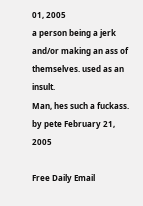01, 2005
a person being a jerk and/or making an ass of themselves. used as an insult.
Man, hes such a fuckass.
by pete February 21, 2005

Free Daily Email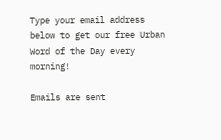Type your email address below to get our free Urban Word of the Day every morning!

Emails are sent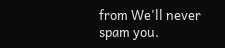from We'll never spam you.